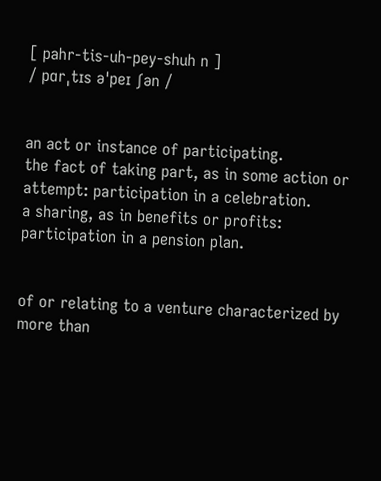[ pahr-tis-uh-pey-shuh n ]
/ pɑrˌtɪs əˈpeɪ ʃən /


an act or instance of participating.
the fact of taking part, as in some action or attempt: participation in a celebration.
a sharing, as in benefits or profits: participation in a pension plan.


of or relating to a venture characterized by more than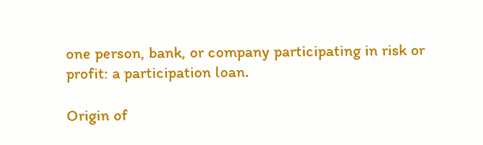one person, bank, or company participating in risk or profit: a participation loan.

Origin of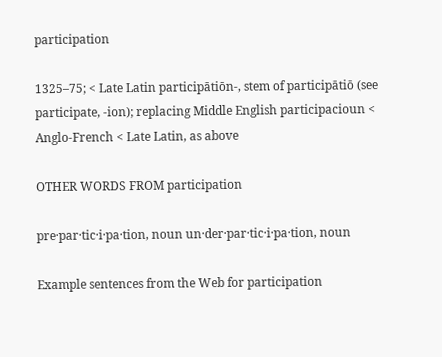participation

1325–75; < Late Latin participātiōn-, stem of participātiō (see participate, -ion); replacing Middle English participacioun < Anglo-French < Late Latin, as above

OTHER WORDS FROM participation

pre·par·tic·i·pa·tion, noun un·der·par·tic·i·pa·tion, noun

Example sentences from the Web for participation